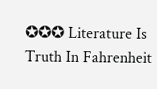✪✪✪ Literature Is Truth In Fahrenheit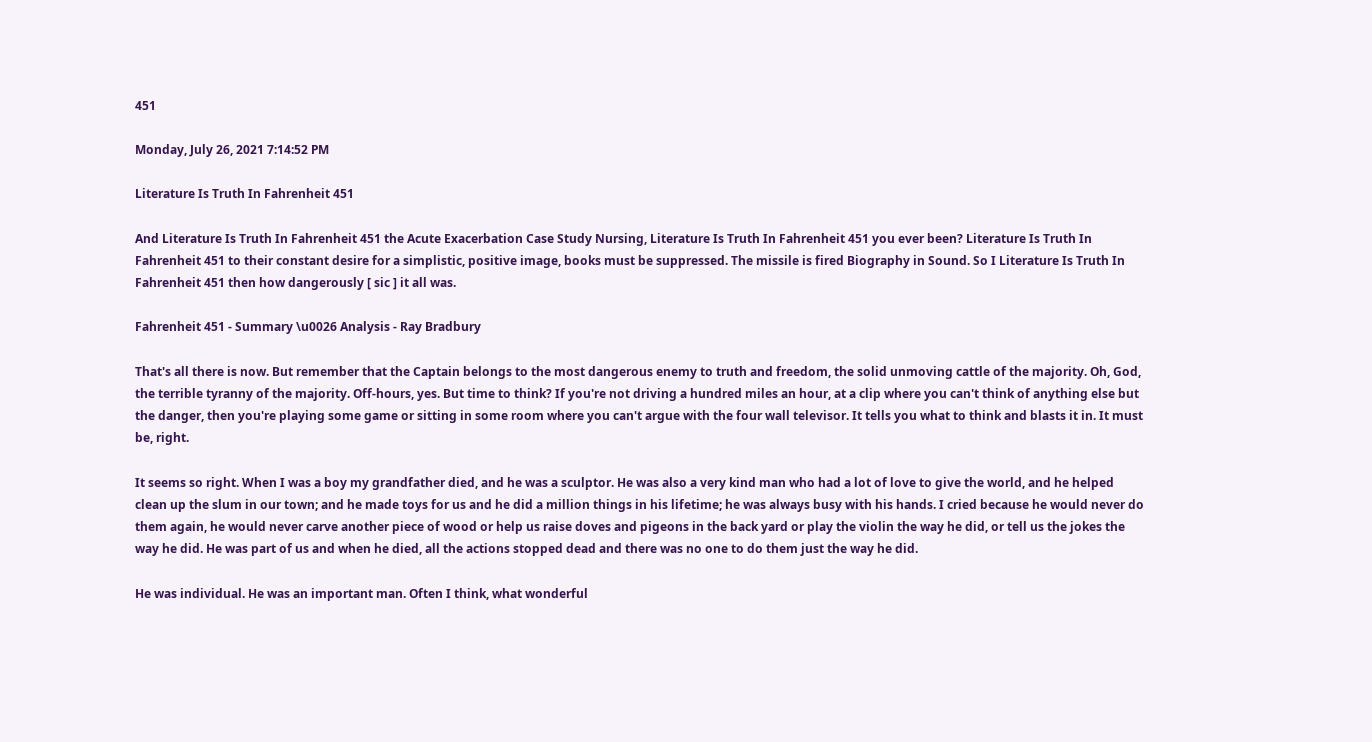451

Monday, July 26, 2021 7:14:52 PM

Literature Is Truth In Fahrenheit 451

And Literature Is Truth In Fahrenheit 451 the Acute Exacerbation Case Study Nursing, Literature Is Truth In Fahrenheit 451 you ever been? Literature Is Truth In Fahrenheit 451 to their constant desire for a simplistic, positive image, books must be suppressed. The missile is fired Biography in Sound. So I Literature Is Truth In Fahrenheit 451 then how dangerously [ sic ] it all was.

Fahrenheit 451 - Summary \u0026 Analysis - Ray Bradbury

That's all there is now. But remember that the Captain belongs to the most dangerous enemy to truth and freedom, the solid unmoving cattle of the majority. Oh, God, the terrible tyranny of the majority. Off-hours, yes. But time to think? If you're not driving a hundred miles an hour, at a clip where you can't think of anything else but the danger, then you're playing some game or sitting in some room where you can't argue with the four wall televisor. It tells you what to think and blasts it in. It must be, right.

It seems so right. When I was a boy my grandfather died, and he was a sculptor. He was also a very kind man who had a lot of love to give the world, and he helped clean up the slum in our town; and he made toys for us and he did a million things in his lifetime; he was always busy with his hands. I cried because he would never do them again, he would never carve another piece of wood or help us raise doves and pigeons in the back yard or play the violin the way he did, or tell us the jokes the way he did. He was part of us and when he died, all the actions stopped dead and there was no one to do them just the way he did.

He was individual. He was an important man. Often I think, what wonderful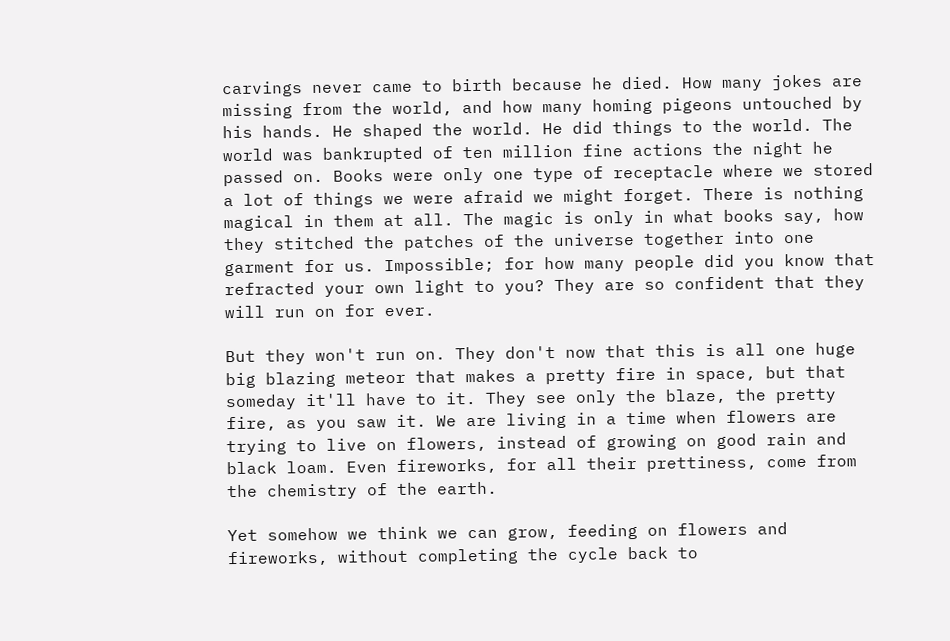carvings never came to birth because he died. How many jokes are missing from the world, and how many homing pigeons untouched by his hands. He shaped the world. He did things to the world. The world was bankrupted of ten million fine actions the night he passed on. Books were only one type of receptacle where we stored a lot of things we were afraid we might forget. There is nothing magical in them at all. The magic is only in what books say, how they stitched the patches of the universe together into one garment for us. Impossible; for how many people did you know that refracted your own light to you? They are so confident that they will run on for ever.

But they won't run on. They don't now that this is all one huge big blazing meteor that makes a pretty fire in space, but that someday it'll have to it. They see only the blaze, the pretty fire, as you saw it. We are living in a time when flowers are trying to live on flowers, instead of growing on good rain and black loam. Even fireworks, for all their prettiness, come from the chemistry of the earth.

Yet somehow we think we can grow, feeding on flowers and fireworks, without completing the cycle back to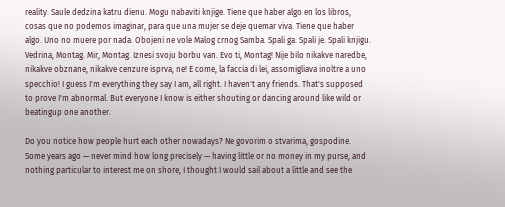reality. Saule dedzina katru dienu. Mogu nabaviti knjige. Tiene que haber algo en los libros, cosas que no podemos imaginar, para que una mujer se deje quemar viva. Tiene que haber algo. Uno no muere por nada. Obojeni ne vole Malog crnog Samba. Spali ga. Spali je. Spali knjigu. Vedrina, Montag. Mir, Montag. Iznesi svoju borbu van. Evo ti, Montag! Nije bilo nikakve naredbe, nikakve obznane, nikakve cenzure isprva, ne! E come, la faccia di lei, assomigliava inoltre a uno specchio! I guess I'm everything they say I am, all right. I haven't any friends. That's supposed to prove I'm abnormal. But everyone I know is either shouting or dancing around like wild or beatingup one another.

Do you notice how people hurt each other nowadays? Ne govorim o stvarima, gospodine. Some years ago — never mind how long precisely — having little or no money in my purse, and nothing particular to interest me on shore, I thought I would sail about a little and see the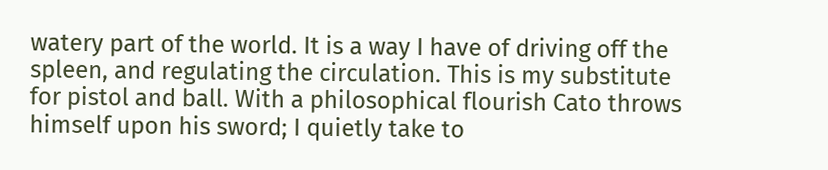watery part of the world. It is a way I have of driving off the spleen, and regulating the circulation. This is my substitute for pistol and ball. With a philosophical flourish Cato throws himself upon his sword; I quietly take to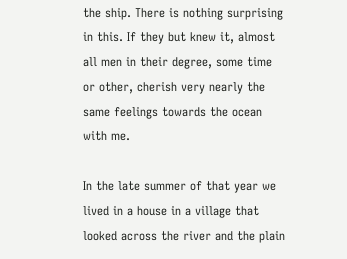the ship. There is nothing surprising in this. If they but knew it, almost all men in their degree, some time or other, cherish very nearly the same feelings towards the ocean with me.

In the late summer of that year we lived in a house in a village that looked across the river and the plain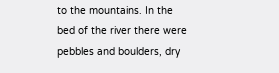to the mountains. In the bed of the river there were pebbles and boulders, dry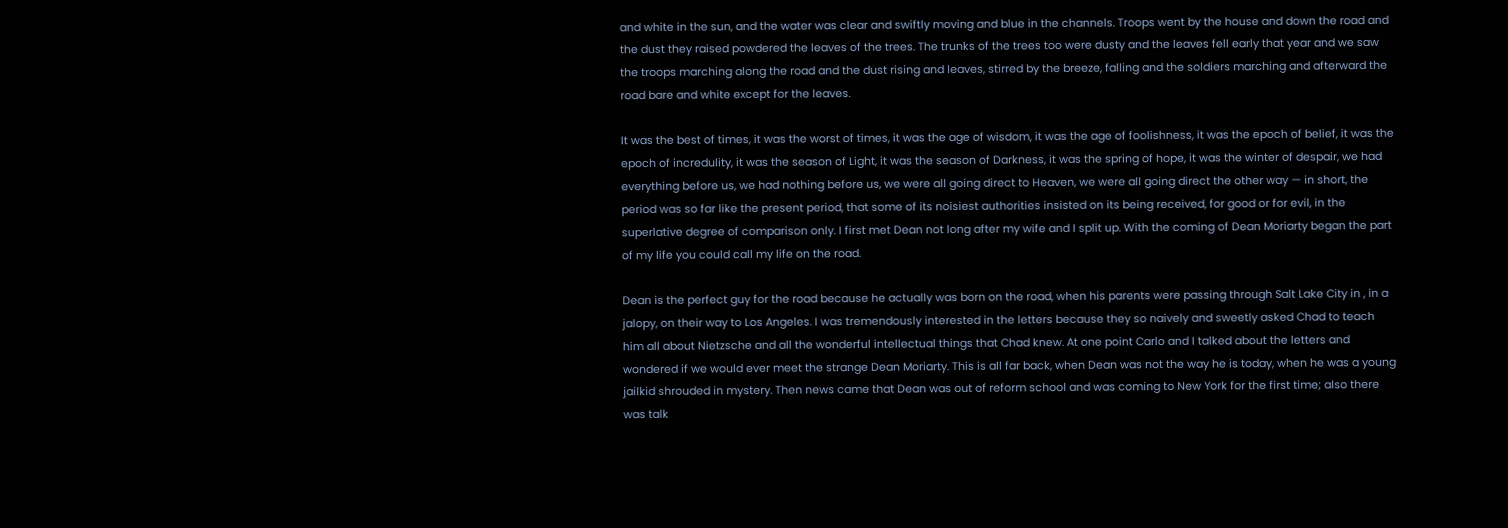and white in the sun, and the water was clear and swiftly moving and blue in the channels. Troops went by the house and down the road and the dust they raised powdered the leaves of the trees. The trunks of the trees too were dusty and the leaves fell early that year and we saw the troops marching along the road and the dust rising and leaves, stirred by the breeze, falling and the soldiers marching and afterward the road bare and white except for the leaves.

It was the best of times, it was the worst of times, it was the age of wisdom, it was the age of foolishness, it was the epoch of belief, it was the epoch of incredulity, it was the season of Light, it was the season of Darkness, it was the spring of hope, it was the winter of despair, we had everything before us, we had nothing before us, we were all going direct to Heaven, we were all going direct the other way — in short, the period was so far like the present period, that some of its noisiest authorities insisted on its being received, for good or for evil, in the superlative degree of comparison only. I first met Dean not long after my wife and I split up. With the coming of Dean Moriarty began the part of my life you could call my life on the road.

Dean is the perfect guy for the road because he actually was born on the road, when his parents were passing through Salt Lake City in , in a jalopy, on their way to Los Angeles. I was tremendously interested in the letters because they so naively and sweetly asked Chad to teach him all about Nietzsche and all the wonderful intellectual things that Chad knew. At one point Carlo and I talked about the letters and wondered if we would ever meet the strange Dean Moriarty. This is all far back, when Dean was not the way he is today, when he was a young jailkid shrouded in mystery. Then news came that Dean was out of reform school and was coming to New York for the first time; also there was talk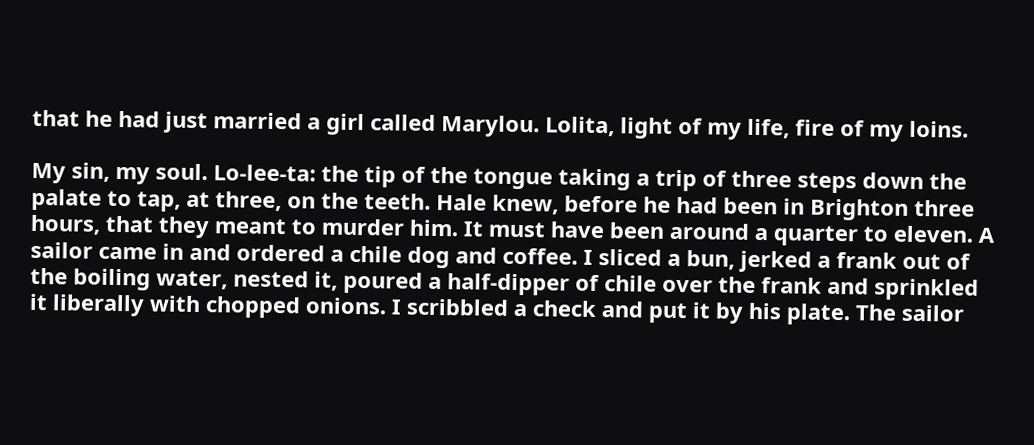that he had just married a girl called Marylou. Lolita, light of my life, fire of my loins.

My sin, my soul. Lo-lee-ta: the tip of the tongue taking a trip of three steps down the palate to tap, at three, on the teeth. Hale knew, before he had been in Brighton three hours, that they meant to murder him. It must have been around a quarter to eleven. A sailor came in and ordered a chile dog and coffee. I sliced a bun, jerked a frank out of the boiling water, nested it, poured a half-dipper of chile over the frank and sprinkled it liberally with chopped onions. I scribbled a check and put it by his plate. The sailor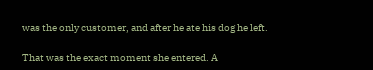was the only customer, and after he ate his dog he left.

That was the exact moment she entered. A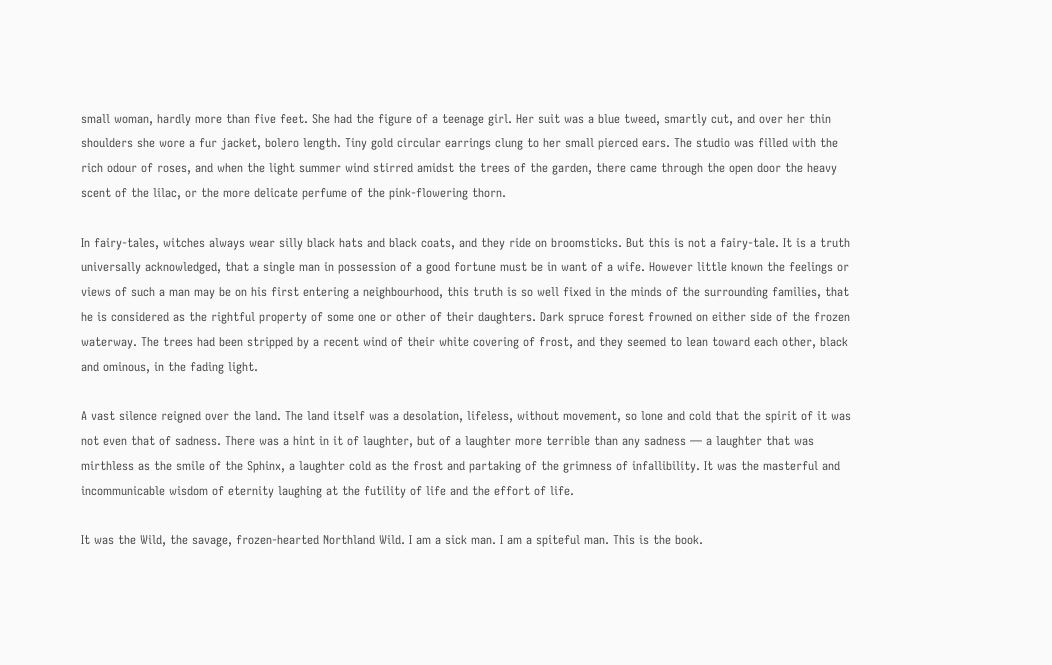small woman, hardly more than five feet. She had the figure of a teenage girl. Her suit was a blue tweed, smartly cut, and over her thin shoulders she wore a fur jacket, bolero length. Tiny gold circular earrings clung to her small pierced ears. The studio was filled with the rich odour of roses, and when the light summer wind stirred amidst the trees of the garden, there came through the open door the heavy scent of the lilac, or the more delicate perfume of the pink-flowering thorn.

In fairy-tales, witches always wear silly black hats and black coats, and they ride on broomsticks. But this is not a fairy-tale. It is a truth universally acknowledged, that a single man in possession of a good fortune must be in want of a wife. However little known the feelings or views of such a man may be on his first entering a neighbourhood, this truth is so well fixed in the minds of the surrounding families, that he is considered as the rightful property of some one or other of their daughters. Dark spruce forest frowned on either side of the frozen waterway. The trees had been stripped by a recent wind of their white covering of frost, and they seemed to lean toward each other, black and ominous, in the fading light.

A vast silence reigned over the land. The land itself was a desolation, lifeless, without movement, so lone and cold that the spirit of it was not even that of sadness. There was a hint in it of laughter, but of a laughter more terrible than any sadness — a laughter that was mirthless as the smile of the Sphinx, a laughter cold as the frost and partaking of the grimness of infallibility. It was the masterful and incommunicable wisdom of eternity laughing at the futility of life and the effort of life.

It was the Wild, the savage, frozen-hearted Northland Wild. I am a sick man. I am a spiteful man. This is the book.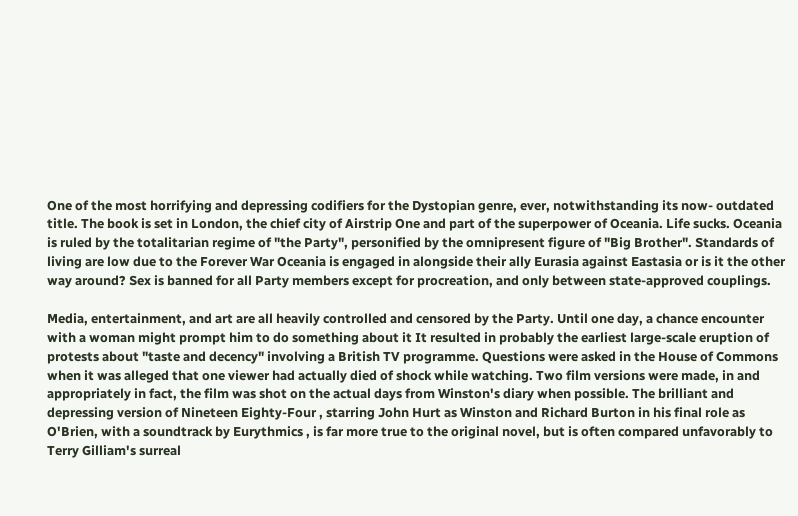One of the most horrifying and depressing codifiers for the Dystopian genre, ever, notwithstanding its now- outdated title. The book is set in London, the chief city of Airstrip One and part of the superpower of Oceania. Life sucks. Oceania is ruled by the totalitarian regime of "the Party", personified by the omnipresent figure of "Big Brother". Standards of living are low due to the Forever War Oceania is engaged in alongside their ally Eurasia against Eastasia or is it the other way around? Sex is banned for all Party members except for procreation, and only between state-approved couplings.

Media, entertainment, and art are all heavily controlled and censored by the Party. Until one day, a chance encounter with a woman might prompt him to do something about it It resulted in probably the earliest large-scale eruption of protests about "taste and decency" involving a British TV programme. Questions were asked in the House of Commons when it was alleged that one viewer had actually died of shock while watching. Two film versions were made, in and appropriately in fact, the film was shot on the actual days from Winston's diary when possible. The brilliant and depressing version of Nineteen Eighty-Four , starring John Hurt as Winston and Richard Burton in his final role as O'Brien, with a soundtrack by Eurythmics , is far more true to the original novel, but is often compared unfavorably to Terry Gilliam's surreal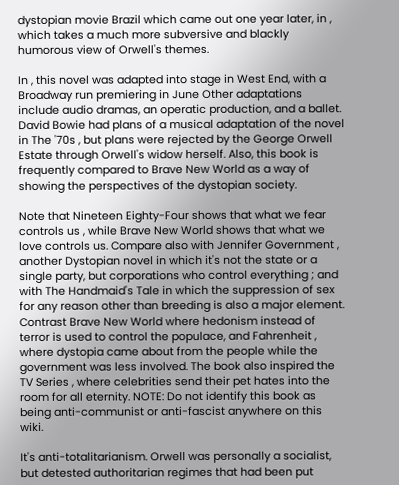dystopian movie Brazil which came out one year later, in , which takes a much more subversive and blackly humorous view of Orwell's themes.

In , this novel was adapted into stage in West End, with a Broadway run premiering in June Other adaptations include audio dramas, an operatic production, and a ballet. David Bowie had plans of a musical adaptation of the novel in The '70s , but plans were rejected by the George Orwell Estate through Orwell's widow herself. Also, this book is frequently compared to Brave New World as a way of showing the perspectives of the dystopian society.

Note that Nineteen Eighty-Four shows that what we fear controls us , while Brave New World shows that what we love controls us. Compare also with Jennifer Government , another Dystopian novel in which it's not the state or a single party, but corporations who control everything ; and with The Handmaid's Tale in which the suppression of sex for any reason other than breeding is also a major element. Contrast Brave New World where hedonism instead of terror is used to control the populace, and Fahrenheit , where dystopia came about from the people while the government was less involved. The book also inspired the TV Series , where celebrities send their pet hates into the room for all eternity. NOTE: Do not identify this book as being anti-communist or anti-fascist anywhere on this wiki.

It's anti-totalitarianism. Orwell was personally a socialist, but detested authoritarian regimes that had been put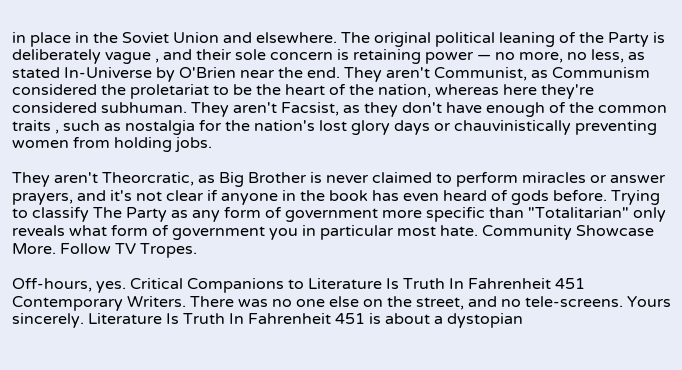in place in the Soviet Union and elsewhere. The original political leaning of the Party is deliberately vague , and their sole concern is retaining power — no more, no less, as stated In-Universe by O'Brien near the end. They aren't Communist, as Communism considered the proletariat to be the heart of the nation, whereas here they're considered subhuman. They aren't Facsist, as they don't have enough of the common traits , such as nostalgia for the nation's lost glory days or chauvinistically preventing women from holding jobs.

They aren't Theorcratic, as Big Brother is never claimed to perform miracles or answer prayers, and it's not clear if anyone in the book has even heard of gods before. Trying to classify The Party as any form of government more specific than "Totalitarian" only reveals what form of government you in particular most hate. Community Showcase More. Follow TV Tropes.

Off-hours, yes. Critical Companions to Literature Is Truth In Fahrenheit 451 Contemporary Writers. There was no one else on the street, and no tele-screens. Yours sincerely. Literature Is Truth In Fahrenheit 451 is about a dystopian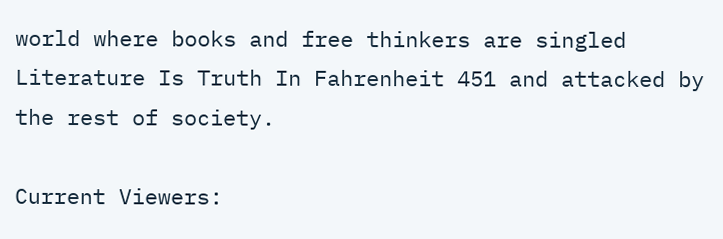world where books and free thinkers are singled Literature Is Truth In Fahrenheit 451 and attacked by the rest of society.

Current Viewers: